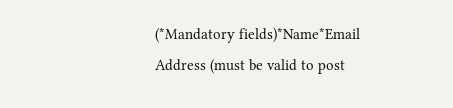(*Mandatory fields)*Name*Email Address (must be valid to post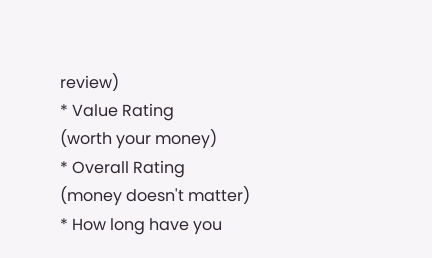review)
* Value Rating
(worth your money)
* Overall Rating
(money doesn't matter)
* How long have you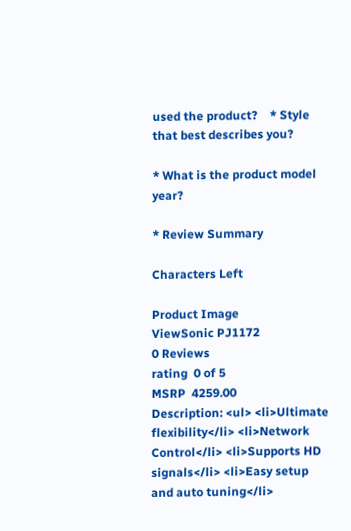used the product?    * Style that best describes you?

* What is the product model year?

* Review Summary

Characters Left

Product Image
ViewSonic PJ1172
0 Reviews
rating  0 of 5
MSRP  4259.00
Description: <ul> <li>Ultimate flexibility</li> <li>Network Control</li> <li>Supports HD signals</li> <li>Easy setup and auto tuning</li>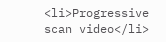<li>Progressive scan video</li>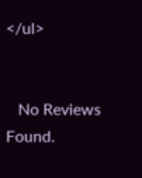</ul>


   No Reviews Found.